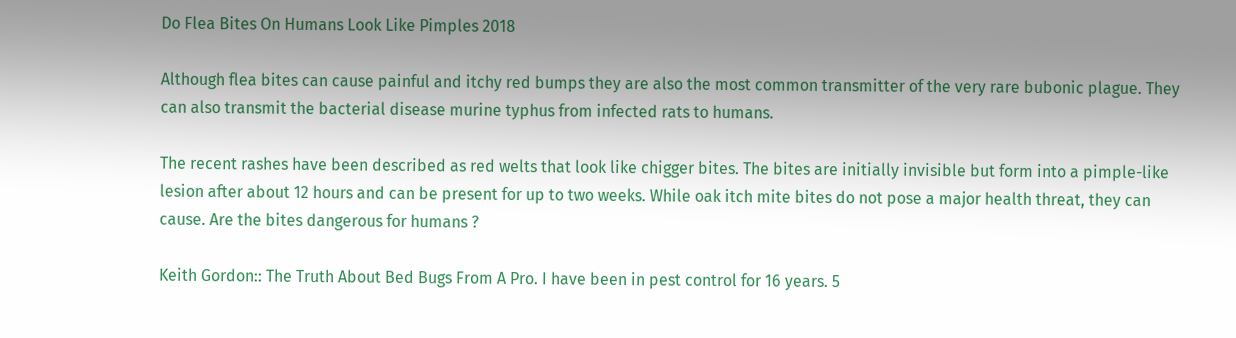Do Flea Bites On Humans Look Like Pimples 2018

Although flea bites can cause painful and itchy red bumps they are also the most common transmitter of the very rare bubonic plague. They can also transmit the bacterial disease murine typhus from infected rats to humans.

The recent rashes have been described as red welts that look like chigger bites. The bites are initially invisible but form into a pimple-like lesion after about 12 hours and can be present for up to two weeks. While oak itch mite bites do not pose a major health threat, they can cause. Are the bites dangerous for humans ?

Keith Gordon:: The Truth About Bed Bugs From A Pro. I have been in pest control for 16 years. 5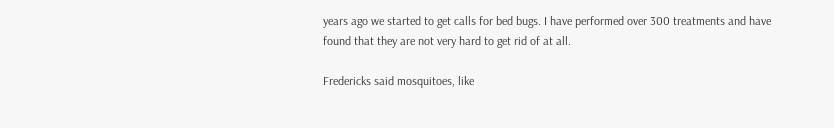years ago we started to get calls for bed bugs. I have performed over 300 treatments and have found that they are not very hard to get rid of at all.

Fredericks said mosquitoes, like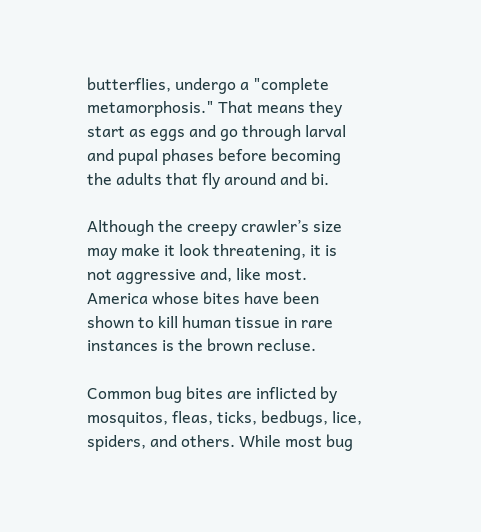butterflies, undergo a "complete metamorphosis." That means they start as eggs and go through larval and pupal phases before becoming the adults that fly around and bi.

Although the creepy crawler’s size may make it look threatening, it is not aggressive and, like most. America whose bites have been shown to kill human tissue in rare instances is the brown recluse.

Common bug bites are inflicted by mosquitos, fleas, ticks, bedbugs, lice, spiders, and others. While most bug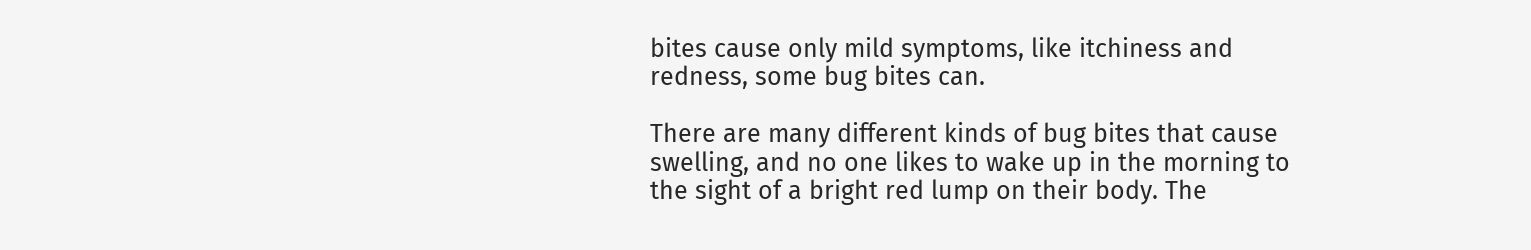bites cause only mild symptoms, like itchiness and redness, some bug bites can.

There are many different kinds of bug bites that cause swelling, and no one likes to wake up in the morning to the sight of a bright red lump on their body. The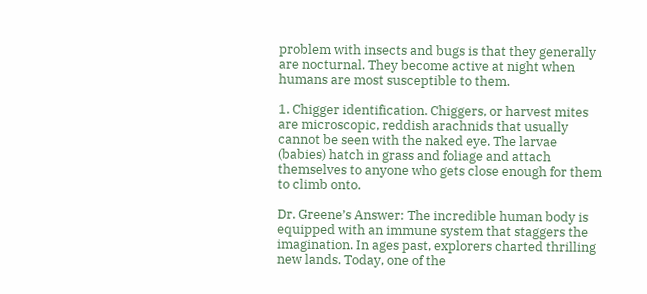problem with insects and bugs is that they generally are nocturnal. They become active at night when humans are most susceptible to them.

1. Chigger identification. Chiggers, or harvest mites are microscopic, reddish arachnids that usually cannot be seen with the naked eye. The larvae (babies) hatch in grass and foliage and attach themselves to anyone who gets close enough for them to climb onto.

Dr. Greene’s Answer: The incredible human body is equipped with an immune system that staggers the imagination. In ages past, explorers charted thrilling new lands. Today, one of the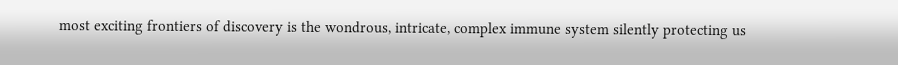most exciting frontiers of discovery is the wondrous, intricate, complex immune system silently protecting us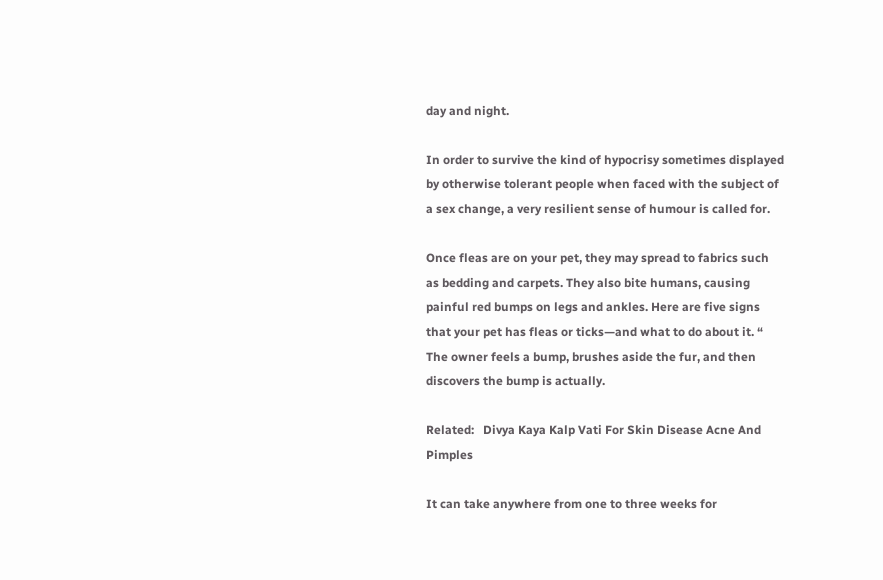day and night.

In order to survive the kind of hypocrisy sometimes displayed by otherwise tolerant people when faced with the subject of a sex change, a very resilient sense of humour is called for.

Once fleas are on your pet, they may spread to fabrics such as bedding and carpets. They also bite humans, causing painful red bumps on legs and ankles. Here are five signs that your pet has fleas or ticks—and what to do about it. “ The owner feels a bump, brushes aside the fur, and then discovers the bump is actually.

Related:   Divya Kaya Kalp Vati For Skin Disease Acne And Pimples

It can take anywhere from one to three weeks for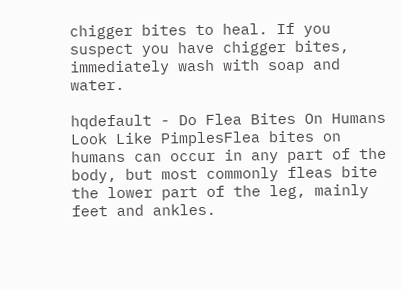chigger bites to heal. If you suspect you have chigger bites, immediately wash with soap and water.

hqdefault - Do Flea Bites On Humans Look Like PimplesFlea bites on humans can occur in any part of the body, but most commonly fleas bite the lower part of the leg, mainly feet and ankles.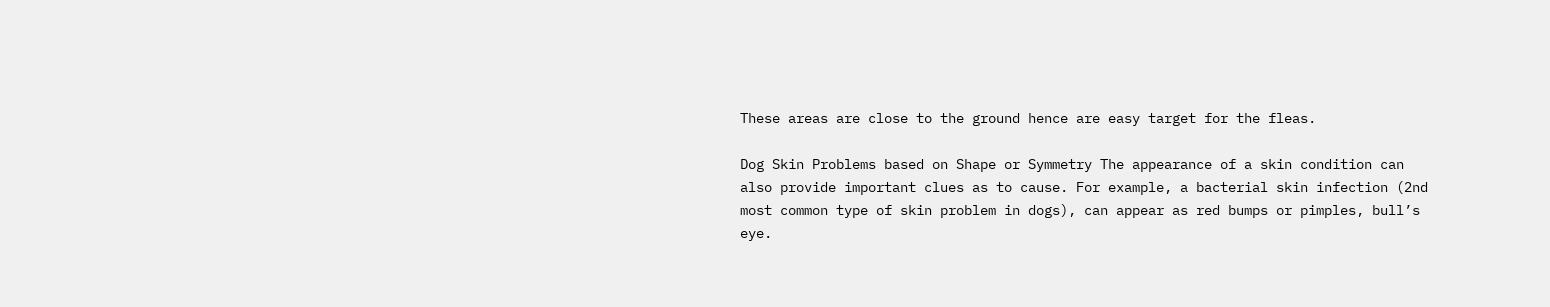These areas are close to the ground hence are easy target for the fleas.

Dog Skin Problems based on Shape or Symmetry The appearance of a skin condition can also provide important clues as to cause. For example, a bacterial skin infection (2nd most common type of skin problem in dogs), can appear as red bumps or pimples, bull’s eye.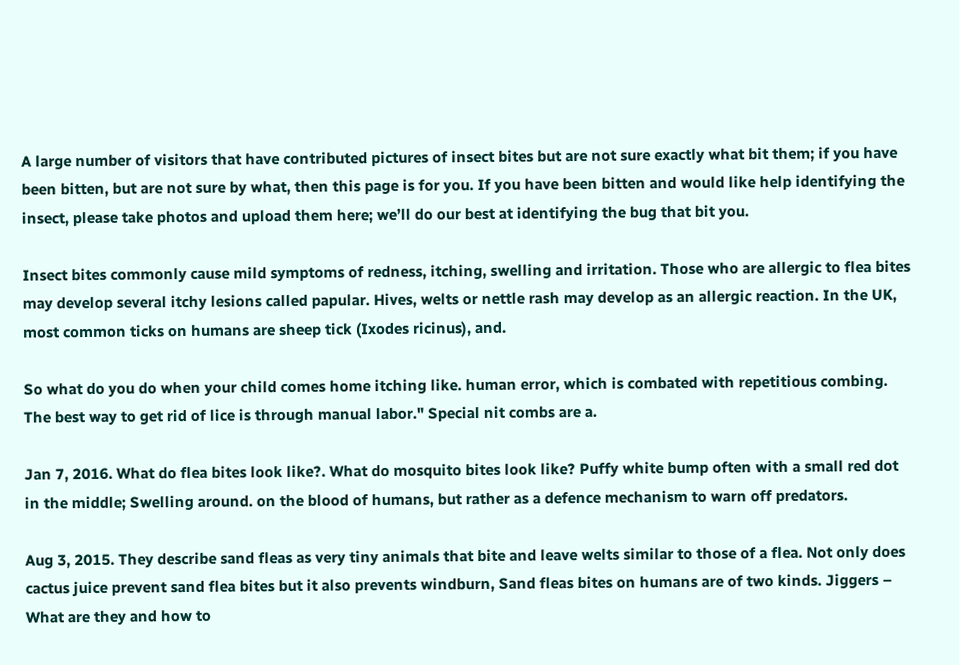A large number of visitors that have contributed pictures of insect bites but are not sure exactly what bit them; if you have been bitten, but are not sure by what, then this page is for you. If you have been bitten and would like help identifying the insect, please take photos and upload them here; we’ll do our best at identifying the bug that bit you.

Insect bites commonly cause mild symptoms of redness, itching, swelling and irritation. Those who are allergic to flea bites may develop several itchy lesions called papular. Hives, welts or nettle rash may develop as an allergic reaction. In the UK, most common ticks on humans are sheep tick (Ixodes ricinus), and.

So what do you do when your child comes home itching like. human error, which is combated with repetitious combing. The best way to get rid of lice is through manual labor." Special nit combs are a.

Jan 7, 2016. What do flea bites look like?. What do mosquito bites look like? Puffy white bump often with a small red dot in the middle; Swelling around. on the blood of humans, but rather as a defence mechanism to warn off predators.

Aug 3, 2015. They describe sand fleas as very tiny animals that bite and leave welts similar to those of a flea. Not only does cactus juice prevent sand flea bites but it also prevents windburn, Sand fleas bites on humans are of two kinds. Jiggers – What are they and how to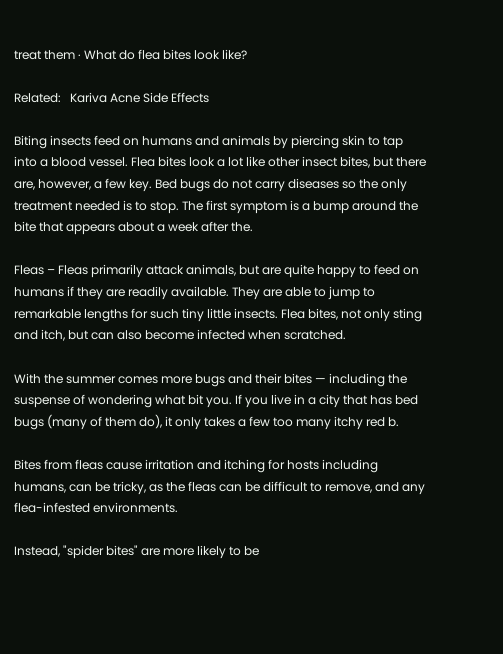treat them · What do flea bites look like?

Related:   Kariva Acne Side Effects

Biting insects feed on humans and animals by piercing skin to tap into a blood vessel. Flea bites look a lot like other insect bites, but there are, however, a few key. Bed bugs do not carry diseases so the only treatment needed is to stop. The first symptom is a bump around the bite that appears about a week after the.

Fleas – Fleas primarily attack animals, but are quite happy to feed on humans if they are readily available. They are able to jump to remarkable lengths for such tiny little insects. Flea bites, not only sting and itch, but can also become infected when scratched.

With the summer comes more bugs and their bites — including the suspense of wondering what bit you. If you live in a city that has bed bugs (many of them do), it only takes a few too many itchy red b.

Bites from fleas cause irritation and itching for hosts including humans, can be tricky, as the fleas can be difficult to remove, and any flea-infested environments.

Instead, "spider bites" are more likely to be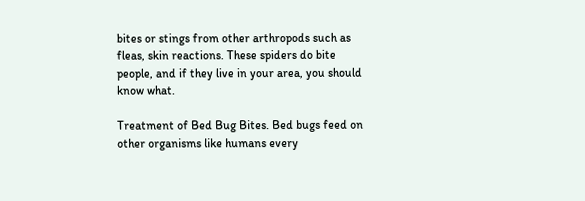bites or stings from other arthropods such as fleas, skin reactions. These spiders do bite people, and if they live in your area, you should know what.

Treatment of Bed Bug Bites. Bed bugs feed on other organisms like humans every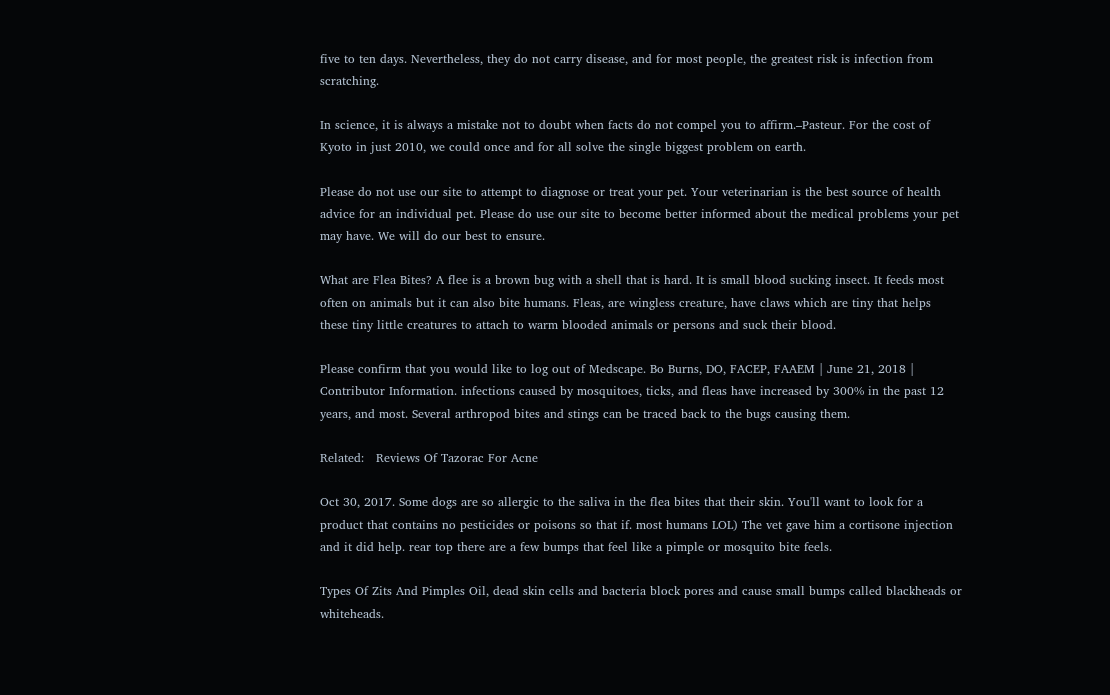five to ten days. Nevertheless, they do not carry disease, and for most people, the greatest risk is infection from scratching.

In science, it is always a mistake not to doubt when facts do not compel you to affirm.–Pasteur. For the cost of Kyoto in just 2010, we could once and for all solve the single biggest problem on earth.

Please do not use our site to attempt to diagnose or treat your pet. Your veterinarian is the best source of health advice for an individual pet. Please do use our site to become better informed about the medical problems your pet may have. We will do our best to ensure.

What are Flea Bites? A flee is a brown bug with a shell that is hard. It is small blood sucking insect. It feeds most often on animals but it can also bite humans. Fleas, are wingless creature, have claws which are tiny that helps these tiny little creatures to attach to warm blooded animals or persons and suck their blood.

Please confirm that you would like to log out of Medscape. Bo Burns, DO, FACEP, FAAEM | June 21, 2018 | Contributor Information. infections caused by mosquitoes, ticks, and fleas have increased by 300% in the past 12 years, and most. Several arthropod bites and stings can be traced back to the bugs causing them.

Related:   Reviews Of Tazorac For Acne

Oct 30, 2017. Some dogs are so allergic to the saliva in the flea bites that their skin. You'll want to look for a product that contains no pesticides or poisons so that if. most humans LOL) The vet gave him a cortisone injection and it did help. rear top there are a few bumps that feel like a pimple or mosquito bite feels.

Types Of Zits And Pimples Oil, dead skin cells and bacteria block pores and cause small bumps called blackheads or whiteheads.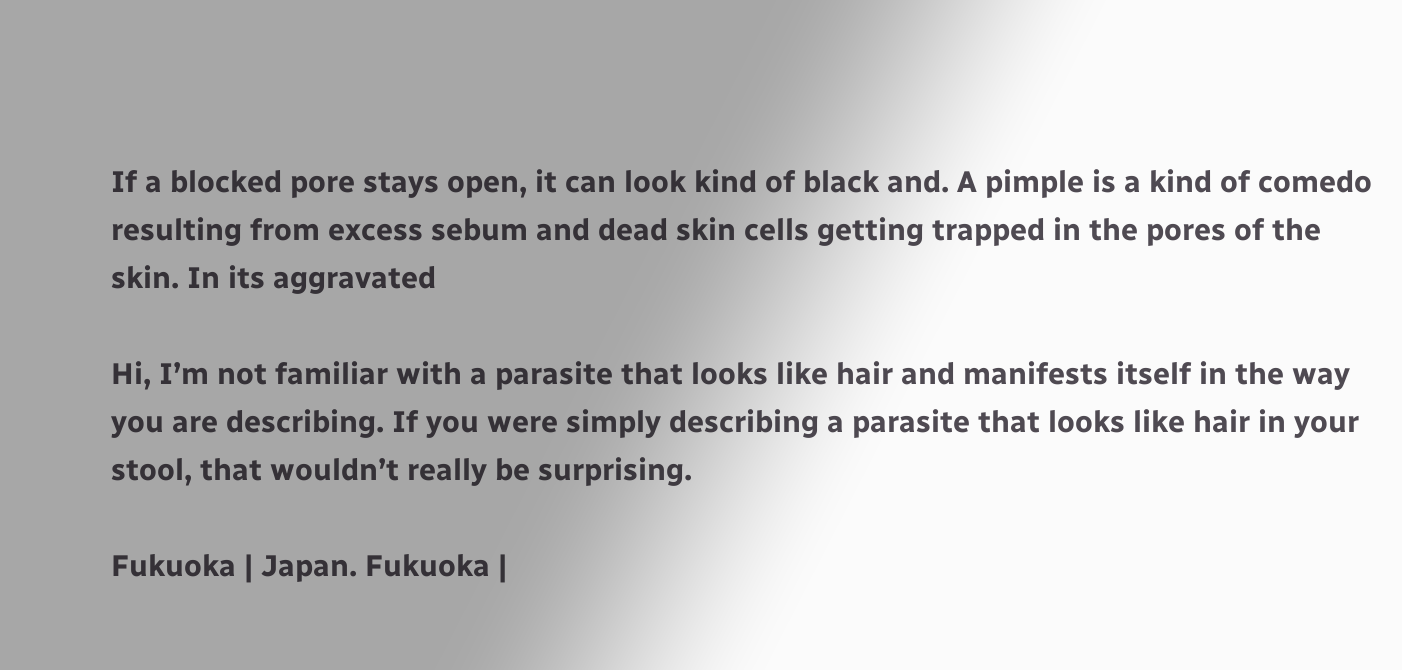If a blocked pore stays open, it can look kind of black and. A pimple is a kind of comedo resulting from excess sebum and dead skin cells getting trapped in the pores of the skin. In its aggravated

Hi, I’m not familiar with a parasite that looks like hair and manifests itself in the way you are describing. If you were simply describing a parasite that looks like hair in your stool, that wouldn’t really be surprising.

Fukuoka | Japan. Fukuoka |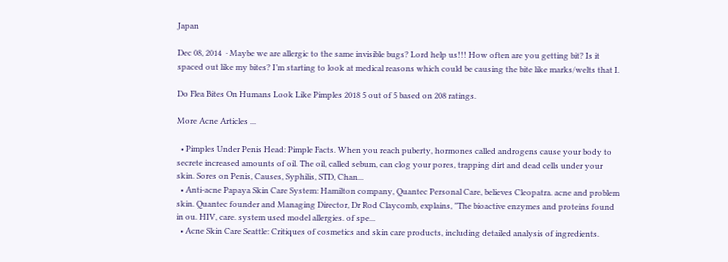Japan

Dec 08, 2014  · Maybe we are allergic to the same invisible bugs? Lord help us!!! How often are you getting bit? Is it spaced out like my bites? I’m starting to look at medical reasons which could be causing the bite like marks/welts that I.

Do Flea Bites On Humans Look Like Pimples 2018 5 out of 5 based on 208 ratings.

More Acne Articles ...

  • Pimples Under Penis Head: Pimple Facts. When you reach puberty, hormones called androgens cause your body to secrete increased amounts of oil. The oil, called sebum, can clog your pores, trapping dirt and dead cells under your skin. Sores on Penis, Causes, Syphilis, STD, Chan...
  • Anti-acne Papaya Skin Care System: Hamilton company, Quantec Personal Care, believes Cleopatra. acne and problem skin. Quantec founder and Managing Director, Dr Rod Claycomb, explains, "The bioactive enzymes and proteins found in ou. HIV, care. system used model allergies. of spe...
  • Acne Skin Care Seattle: Critiques of cosmetics and skin care products, including detailed analysis of ingredients.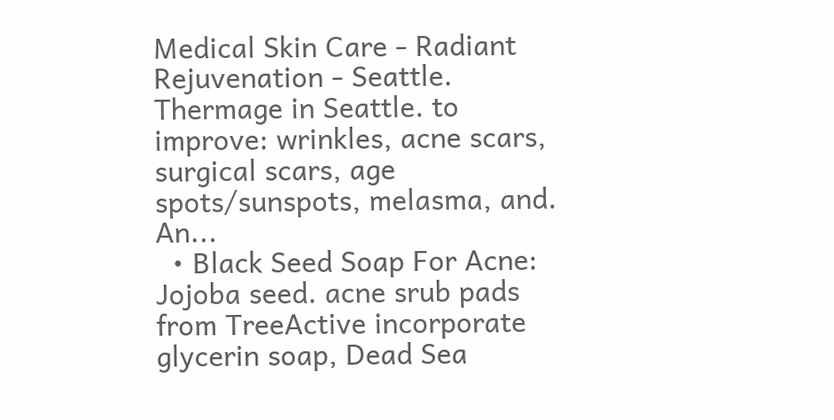Medical Skin Care - Radiant Rejuvenation - Seattle. Thermage in Seattle. to improve: wrinkles, acne scars, surgical scars, age spots/sunspots, melasma, and. An...
  • Black Seed Soap For Acne: Jojoba seed. acne srub pads from TreeActive incorporate glycerin soap, Dead Sea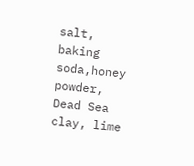salt, baking soda,honey powder, Dead Sea clay, lime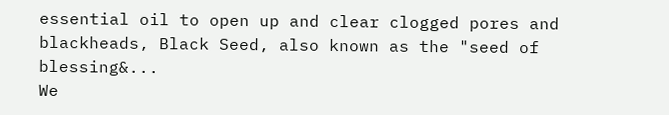essential oil to open up and clear clogged pores and blackheads, Black Seed, also known as the "seed of blessing&...
We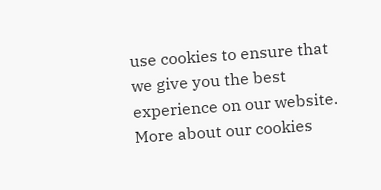use cookies to ensure that we give you the best experience on our website.
More about our cookies